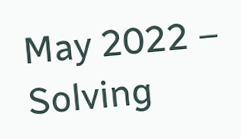May 2022 – Solving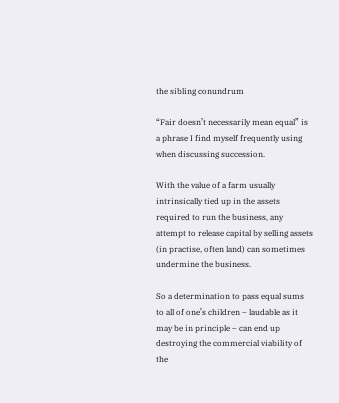the sibling conundrum

“Fair doesn’t necessarily mean equal” is a phrase I find myself frequently using when discussing succession.

With the value of a farm usually intrinsically tied up in the assets required to run the business, any attempt to release capital by selling assets (in practise, often land) can sometimes undermine the business.

So a determination to pass equal sums to all of one’s children – laudable as it may be in principle – can end up destroying the commercial viability of the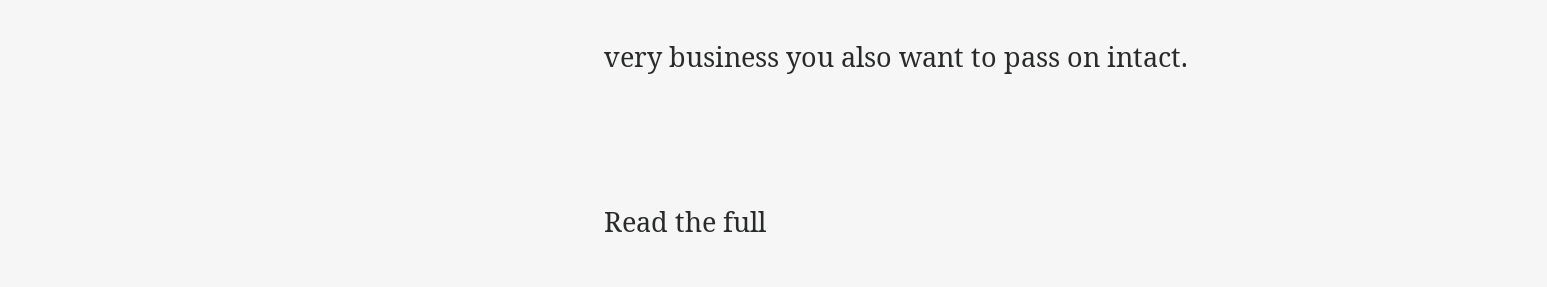very business you also want to pass on intact.


Read the full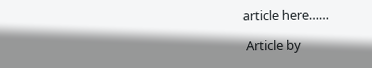article here……

 Article by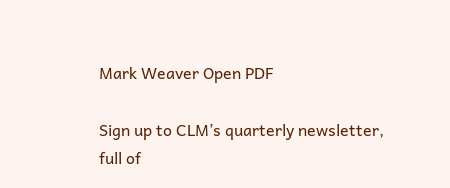Mark Weaver Open PDF

Sign up to CLM’s quarterly newsletter,
full of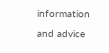information and advice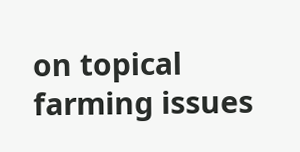on topical farming issues